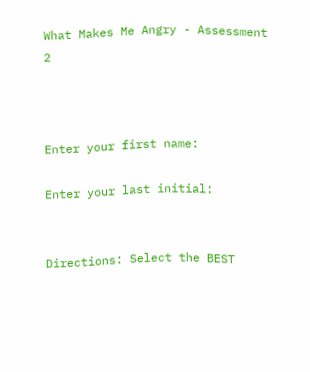What Makes Me Angry - Assessment 2



Enter your first name:

Enter your last initial:


Directions: Select the BEST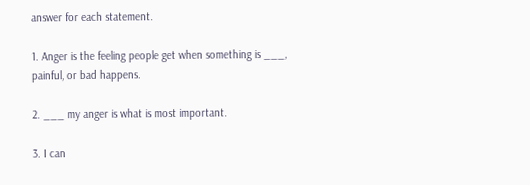answer for each statement.

1. Anger is the feeling people get when something is ___, painful, or bad happens.

2. ___ my anger is what is most important.

3. I can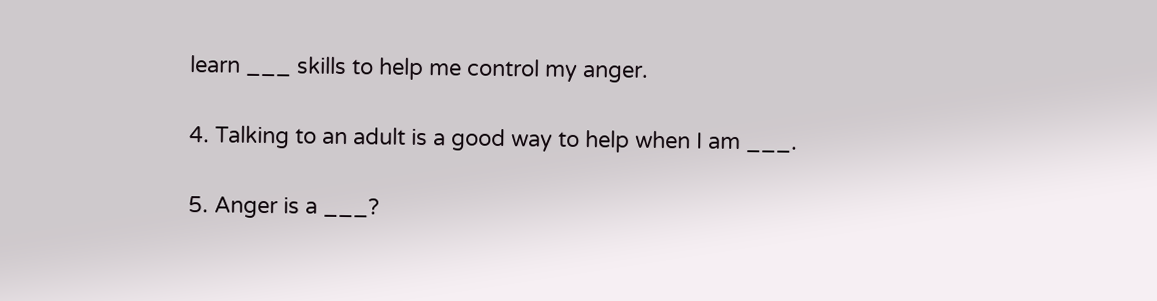learn ___ skills to help me control my anger.

4. Talking to an adult is a good way to help when I am ___.

5. Anger is a ___?